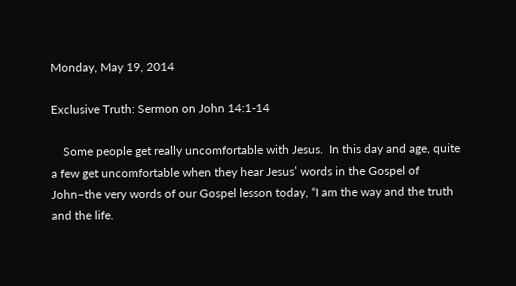Monday, May 19, 2014

Exclusive Truth: Sermon on John 14:1-14

    Some people get really uncomfortable with Jesus.  In this day and age, quite a few get uncomfortable when they hear Jesus’ words in the Gospel of John–the very words of our Gospel lesson today, “I am the way and the truth and the life.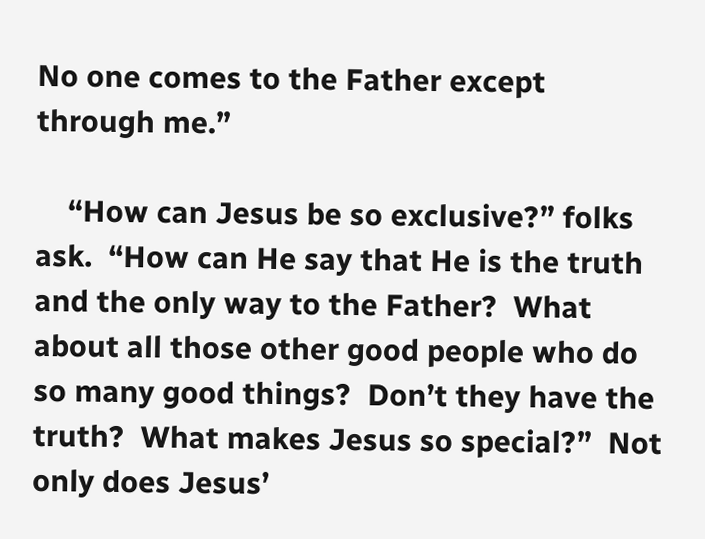No one comes to the Father except through me.”

    “How can Jesus be so exclusive?” folks ask.  “How can He say that He is the truth and the only way to the Father?  What about all those other good people who do so many good things?  Don’t they have the truth?  What makes Jesus so special?”  Not only does Jesus’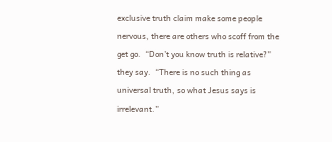exclusive truth claim make some people nervous, there are others who scoff from the get go.  “Don’t you know truth is relative?” they say.  “There is no such thing as universal truth, so what Jesus says is irrelevant.”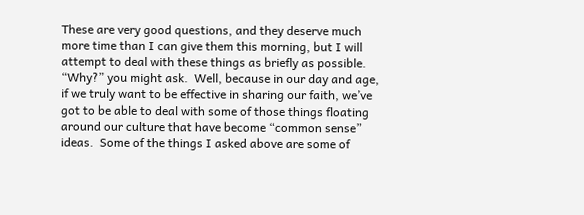These are very good questions, and they deserve much more time than I can give them this morning, but I will attempt to deal with these things as briefly as possible.  “Why?” you might ask.  Well, because in our day and age, if we truly want to be effective in sharing our faith, we’ve got to be able to deal with some of those things floating around our culture that have become “common sense” ideas.  Some of the things I asked above are some of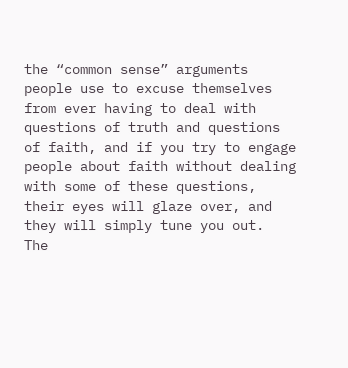the “common sense” arguments people use to excuse themselves from ever having to deal with questions of truth and questions of faith, and if you try to engage people about faith without dealing with some of these questions, their eyes will glaze over, and they will simply tune you out.  The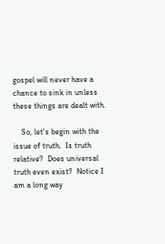gospel will never have a chance to sink in unless these things are dealt with.

    So, let’s begin with the issue of truth.  Is truth relative?  Does universal truth even exist?  Notice I am a long way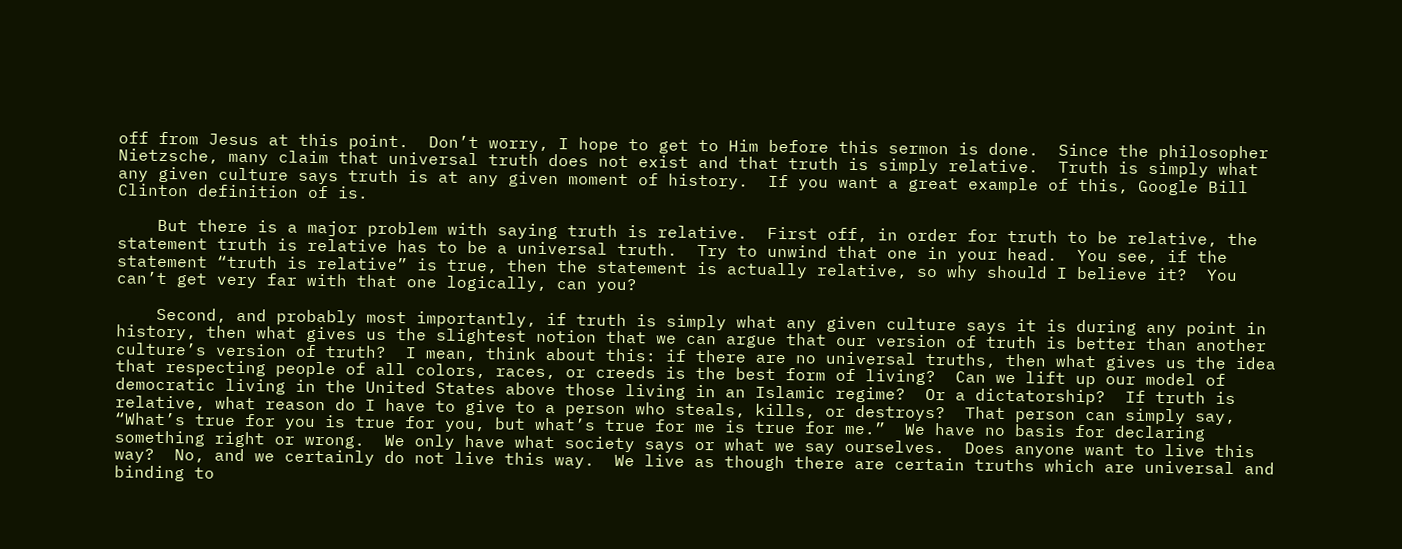off from Jesus at this point.  Don’t worry, I hope to get to Him before this sermon is done.  Since the philosopher Nietzsche, many claim that universal truth does not exist and that truth is simply relative.  Truth is simply what any given culture says truth is at any given moment of history.  If you want a great example of this, Google Bill Clinton definition of is.

    But there is a major problem with saying truth is relative.  First off, in order for truth to be relative, the statement truth is relative has to be a universal truth.  Try to unwind that one in your head.  You see, if the statement “truth is relative” is true, then the statement is actually relative, so why should I believe it?  You can’t get very far with that one logically, can you?

    Second, and probably most importantly, if truth is simply what any given culture says it is during any point in history, then what gives us the slightest notion that we can argue that our version of truth is better than another culture’s version of truth?  I mean, think about this: if there are no universal truths, then what gives us the idea that respecting people of all colors, races, or creeds is the best form of living?  Can we lift up our model of democratic living in the United States above those living in an Islamic regime?  Or a dictatorship?  If truth is relative, what reason do I have to give to a person who steals, kills, or destroys?  That person can simply say, “What’s true for you is true for you, but what’s true for me is true for me.”  We have no basis for declaring something right or wrong.  We only have what society says or what we say ourselves.  Does anyone want to live this way?  No, and we certainly do not live this way.  We live as though there are certain truths which are universal and binding to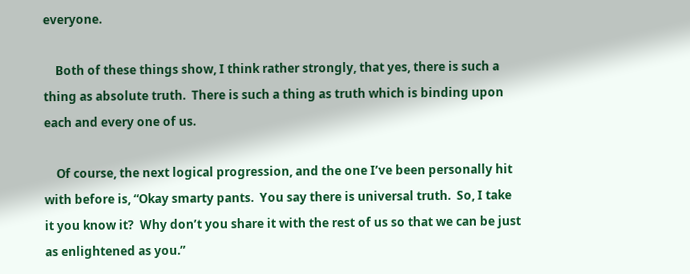everyone.

    Both of these things show, I think rather strongly, that yes, there is such a thing as absolute truth.  There is such a thing as truth which is binding upon each and every one of us.

    Of course, the next logical progression, and the one I’ve been personally hit with before is, “Okay smarty pants.  You say there is universal truth.  So, I take it you know it?  Why don’t you share it with the rest of us so that we can be just as enlightened as you.”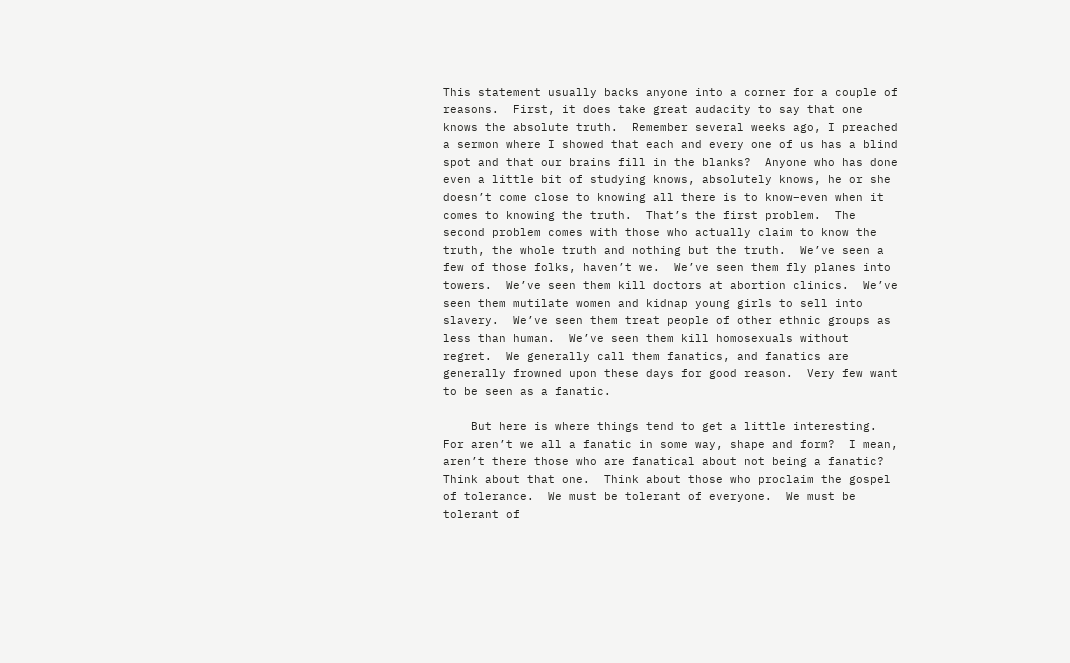This statement usually backs anyone into a corner for a couple of reasons.  First, it does take great audacity to say that one knows the absolute truth.  Remember several weeks ago, I preached a sermon where I showed that each and every one of us has a blind spot and that our brains fill in the blanks?  Anyone who has done even a little bit of studying knows, absolutely knows, he or she doesn’t come close to knowing all there is to know–even when it comes to knowing the truth.  That’s the first problem.  The second problem comes with those who actually claim to know the truth, the whole truth and nothing but the truth.  We’ve seen a few of those folks, haven’t we.  We’ve seen them fly planes into towers.  We’ve seen them kill doctors at abortion clinics.  We’ve seen them mutilate women and kidnap young girls to sell into slavery.  We’ve seen them treat people of other ethnic groups as less than human.  We’ve seen them kill homosexuals without regret.  We generally call them fanatics, and fanatics are generally frowned upon these days for good reason.  Very few want to be seen as a fanatic.

    But here is where things tend to get a little interesting.  For aren’t we all a fanatic in some way, shape and form?  I mean, aren’t there those who are fanatical about not being a fanatic?  Think about that one.  Think about those who proclaim the gospel of tolerance.  We must be tolerant of everyone.  We must be tolerant of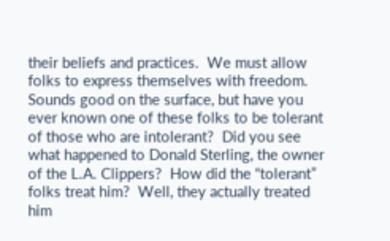their beliefs and practices.  We must allow folks to express themselves with freedom.  Sounds good on the surface, but have you ever known one of these folks to be tolerant of those who are intolerant?  Did you see what happened to Donald Sterling, the owner of the L.A. Clippers?  How did the “tolerant” folks treat him?  Well, they actually treated him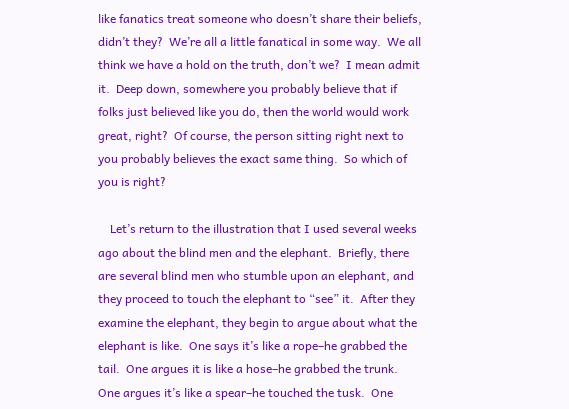like fanatics treat someone who doesn’t share their beliefs, didn’t they?  We’re all a little fanatical in some way.  We all think we have a hold on the truth, don’t we?  I mean admit it.  Deep down, somewhere you probably believe that if folks just believed like you do, then the world would work great, right?  Of course, the person sitting right next to you probably believes the exact same thing.  So which of you is right?

    Let’s return to the illustration that I used several weeks ago about the blind men and the elephant.  Briefly, there are several blind men who stumble upon an elephant, and they proceed to touch the elephant to “see” it.  After they examine the elephant, they begin to argue about what the elephant is like.  One says it’s like a rope–he grabbed the tail.  One argues it is like a hose–he grabbed the trunk.  One argues it’s like a spear–he touched the tusk.  One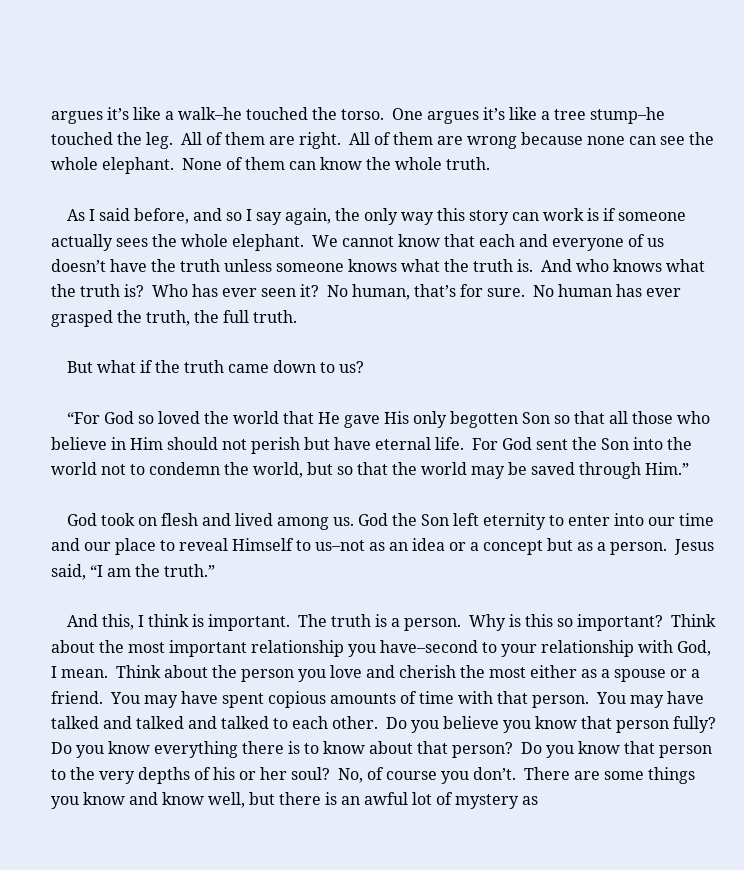argues it’s like a walk–he touched the torso.  One argues it’s like a tree stump–he touched the leg.  All of them are right.  All of them are wrong because none can see the whole elephant.  None of them can know the whole truth.

    As I said before, and so I say again, the only way this story can work is if someone actually sees the whole elephant.  We cannot know that each and everyone of us doesn’t have the truth unless someone knows what the truth is.  And who knows what the truth is?  Who has ever seen it?  No human, that’s for sure.  No human has ever grasped the truth, the full truth.

    But what if the truth came down to us?

    “For God so loved the world that He gave His only begotten Son so that all those who believe in Him should not perish but have eternal life.  For God sent the Son into the world not to condemn the world, but so that the world may be saved through Him.”

    God took on flesh and lived among us. God the Son left eternity to enter into our time and our place to reveal Himself to us–not as an idea or a concept but as a person.  Jesus said, “I am the truth.”

    And this, I think is important.  The truth is a person.  Why is this so important?  Think about the most important relationship you have–second to your relationship with God, I mean.  Think about the person you love and cherish the most either as a spouse or a friend.  You may have spent copious amounts of time with that person.  You may have talked and talked and talked to each other.  Do you believe you know that person fully?  Do you know everything there is to know about that person?  Do you know that person to the very depths of his or her soul?  No, of course you don’t.  There are some things you know and know well, but there is an awful lot of mystery as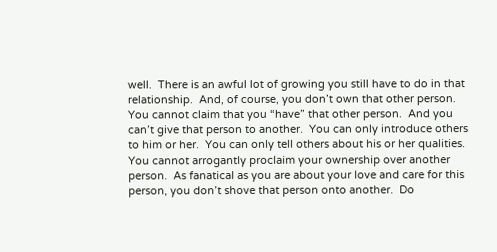well.  There is an awful lot of growing you still have to do in that relationship.  And, of course, you don’t own that other person.  You cannot claim that you “have” that other person.  And you can’t give that person to another.  You can only introduce others to him or her.  You can only tell others about his or her qualities.  You cannot arrogantly proclaim your ownership over another person.  As fanatical as you are about your love and care for this person, you don’t shove that person onto another.  Do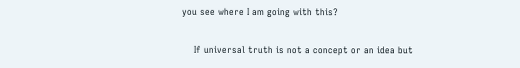you see where I am going with this?

    If universal truth is not a concept or an idea but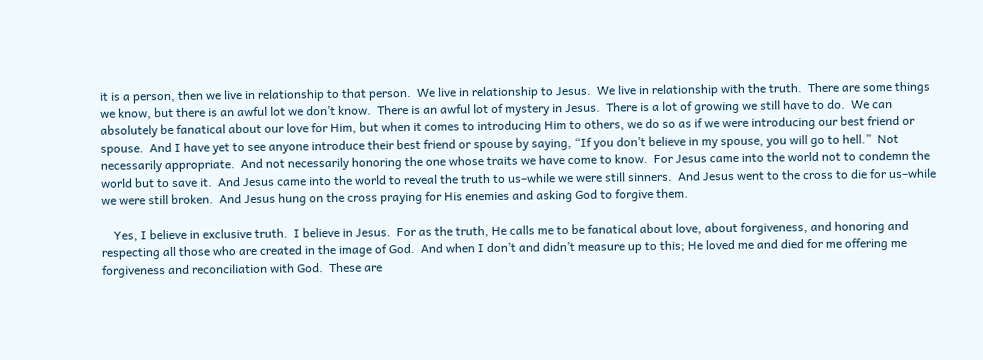it is a person, then we live in relationship to that person.  We live in relationship to Jesus.  We live in relationship with the truth.  There are some things we know, but there is an awful lot we don’t know.  There is an awful lot of mystery in Jesus.  There is a lot of growing we still have to do.  We can absolutely be fanatical about our love for Him, but when it comes to introducing Him to others, we do so as if we were introducing our best friend or spouse.  And I have yet to see anyone introduce their best friend or spouse by saying, “If you don’t believe in my spouse, you will go to hell.”  Not necessarily appropriate.  And not necessarily honoring the one whose traits we have come to know.  For Jesus came into the world not to condemn the world but to save it.  And Jesus came into the world to reveal the truth to us–while we were still sinners.  And Jesus went to the cross to die for us–while we were still broken.  And Jesus hung on the cross praying for His enemies and asking God to forgive them.

    Yes, I believe in exclusive truth.  I believe in Jesus.  For as the truth, He calls me to be fanatical about love, about forgiveness, and honoring and respecting all those who are created in the image of God.  And when I don’t and didn’t measure up to this; He loved me and died for me offering me forgiveness and reconciliation with God.  These are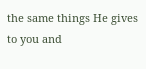the same things He gives to you and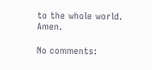to the whole world.  Amen.

No comments: